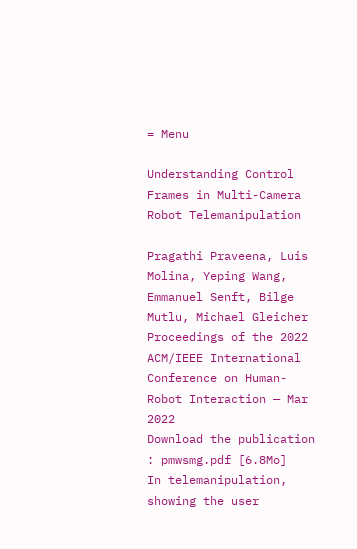= Menu

Understanding Control Frames in Multi-Camera Robot Telemanipulation

Pragathi Praveena, Luis Molina, Yeping Wang, Emmanuel Senft, Bilge Mutlu, Michael Gleicher
Proceedings of the 2022 ACM/IEEE International Conference on Human-Robot Interaction — Mar 2022
Download the publication : pmwsmg.pdf [6.8Mo]
In telemanipulation, showing the user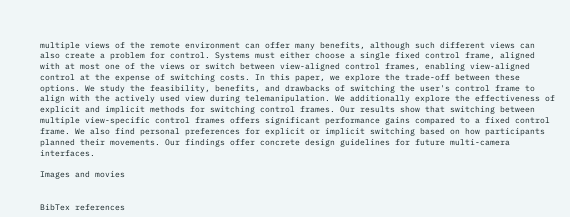multiple views of the remote environment can offer many benefits, although such different views can also create a problem for control. Systems must either choose a single fixed control frame, aligned with at most one of the views or switch between view-aligned control frames, enabling view-aligned control at the expense of switching costs. In this paper, we explore the trade-off between these options. We study the feasibility, benefits, and drawbacks of switching the user's control frame to align with the actively used view during telemanipulation. We additionally explore the effectiveness of explicit and implicit methods for switching control frames. Our results show that switching between multiple view-specific control frames offers significant performance gains compared to a fixed control frame. We also find personal preferences for explicit or implicit switching based on how participants planned their movements. Our findings offer concrete design guidelines for future multi-camera interfaces.

Images and movies


BibTex references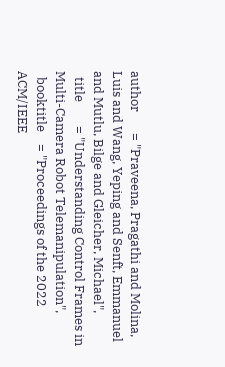author       = "Praveena, Pragathi and Molina, Luis and Wang, Yeping and Senft, Emmanuel and Mutlu, Bilge and Gleicher, Michael",
  title        = "Understanding Control Frames in Multi-Camera Robot Telemanipulation",
  booktitle    = "Proceedings of the 2022 ACM/IEEE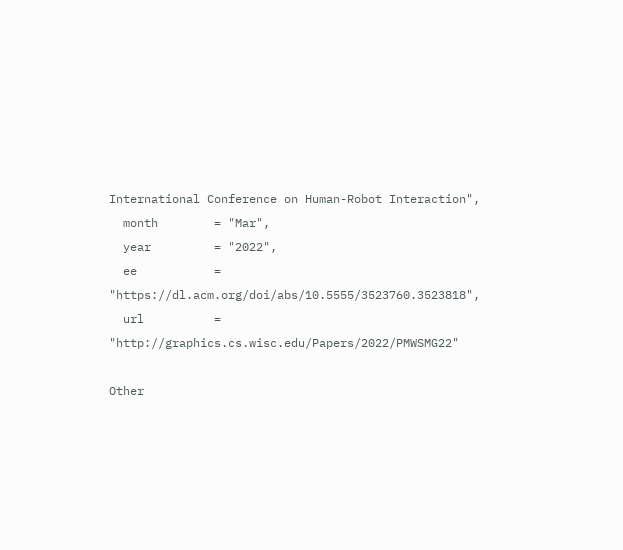International Conference on Human-Robot Interaction",
  month        = "Mar",
  year         = "2022",
  ee           = "https://dl.acm.org/doi/abs/10.5555/3523760.3523818",
  url          = "http://graphics.cs.wisc.edu/Papers/2022/PMWSMG22"

Other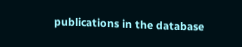publications in the database